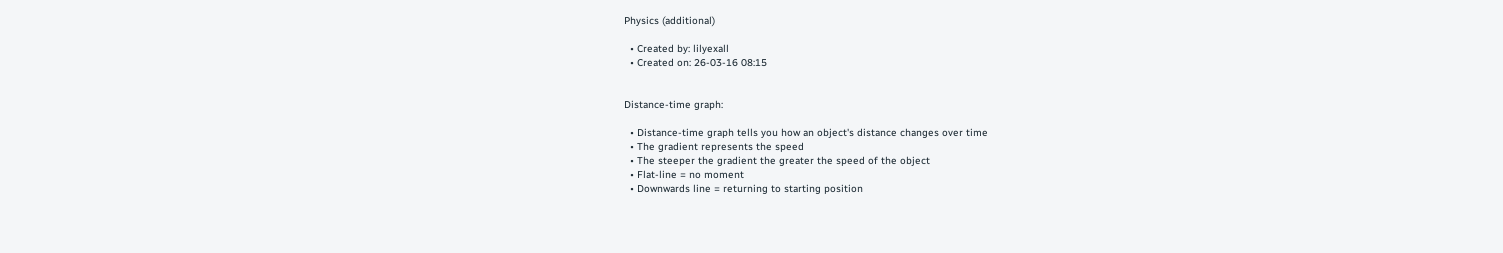Physics (additional)

  • Created by: lilyexall
  • Created on: 26-03-16 08:15


Distance-time graph:

  • Distance-time graph tells you how an object's distance changes over time
  • The gradient represents the speed
  • The steeper the gradient the greater the speed of the object
  • Flat-line = no moment
  • Downwards line = returning to starting position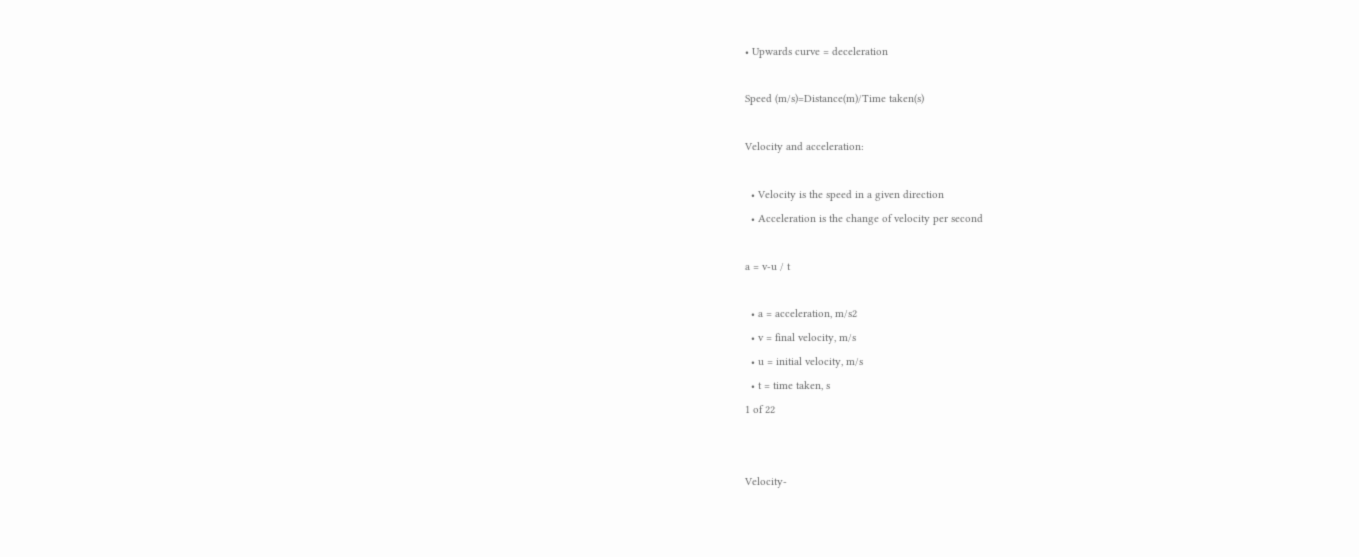• Upwards curve = deceleration

Speed (m/s)=Distance(m)/Time taken(s)

Velocity and acceleration:

  • Velocity is the speed in a given direction
  • Acceleration is the change of velocity per second

a = v-u / t

  • a = acceleration, m/s2
  • v = final velocity, m/s
  • u = initial velocity, m/s
  • t = time taken, s
1 of 22


Velocity-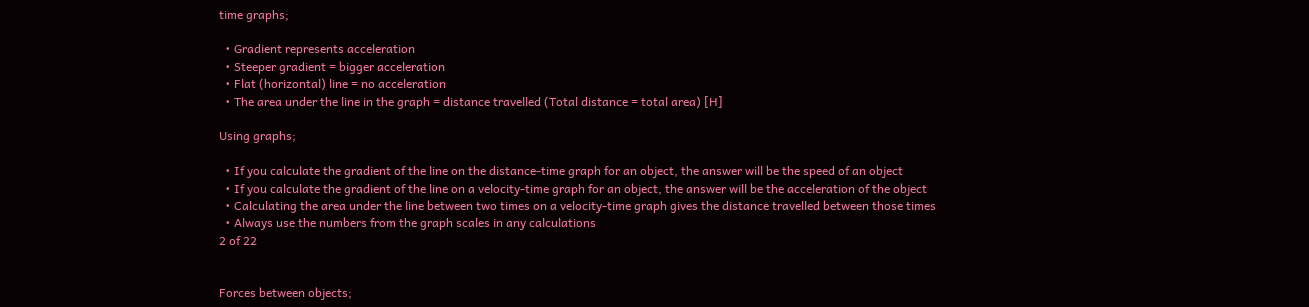time graphs;

  • Gradient represents acceleration
  • Steeper gradient = bigger acceleration
  • Flat (horizontal) line = no acceleration
  • The area under the line in the graph = distance travelled (Total distance = total area) [H]

Using graphs;

  • If you calculate the gradient of the line on the distance-time graph for an object, the answer will be the speed of an object
  • If you calculate the gradient of the line on a velocity-time graph for an object, the answer will be the acceleration of the object
  • Calculating the area under the line between two times on a velocity-time graph gives the distance travelled between those times
  • Always use the numbers from the graph scales in any calculations
2 of 22


Forces between objects;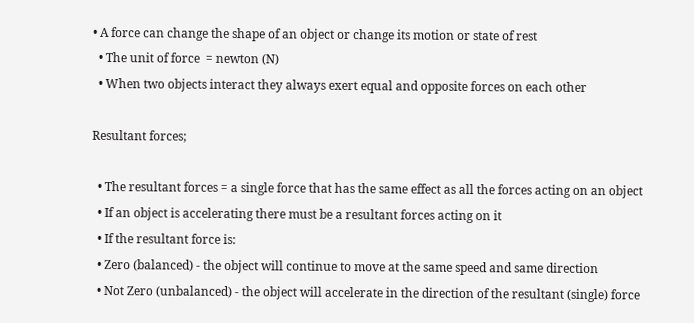• A force can change the shape of an object or change its motion or state of rest
  • The unit of force  = newton (N)
  • When two objects interact they always exert equal and opposite forces on each other

Resultant forces;

  • The resultant forces = a single force that has the same effect as all the forces acting on an object
  • If an object is accelerating there must be a resultant forces acting on it
  • If the resultant force is:
  • Zero (balanced) - the object will continue to move at the same speed and same direction
  • Not Zero (unbalanced) - the object will accelerate in the direction of the resultant (single) force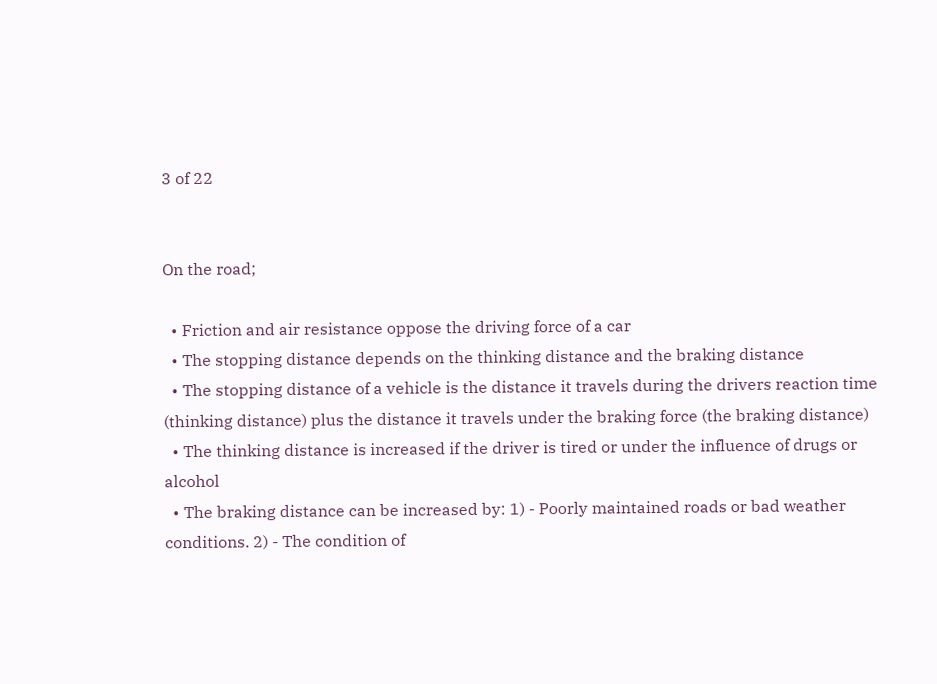3 of 22


On the road;

  • Friction and air resistance oppose the driving force of a car
  • The stopping distance depends on the thinking distance and the braking distance
  • The stopping distance of a vehicle is the distance it travels during the drivers reaction time (thinking distance) plus the distance it travels under the braking force (the braking distance)
  • The thinking distance is increased if the driver is tired or under the influence of drugs or alcohol
  • The braking distance can be increased by: 1) - Poorly maintained roads or bad weather conditions. 2) - The condition of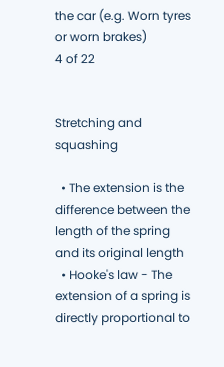the car (e.g. Worn tyres or worn brakes)
4 of 22


Stretching and squashing

  • The extension is the difference between the length of the spring and its original length
  • Hooke's law - The extension of a spring is directly proportional to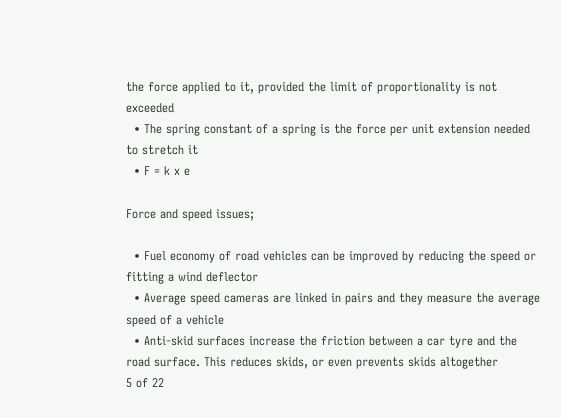the force applied to it, provided the limit of proportionality is not exceeded
  • The spring constant of a spring is the force per unit extension needed to stretch it
  • F = k x e

Force and speed issues;

  • Fuel economy of road vehicles can be improved by reducing the speed or fitting a wind deflector
  • Average speed cameras are linked in pairs and they measure the average speed of a vehicle
  • Anti-skid surfaces increase the friction between a car tyre and the road surface. This reduces skids, or even prevents skids altogether
5 of 22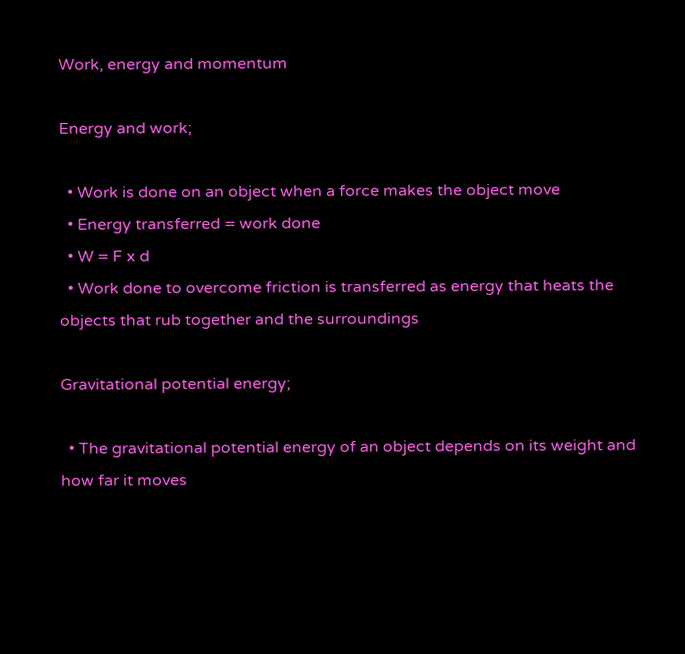Work, energy and momentum

Energy and work;

  • Work is done on an object when a force makes the object move
  • Energy transferred = work done
  • W = F x d
  • Work done to overcome friction is transferred as energy that heats the objects that rub together and the surroundings

Gravitational potential energy;

  • The gravitational potential energy of an object depends on its weight and how far it moves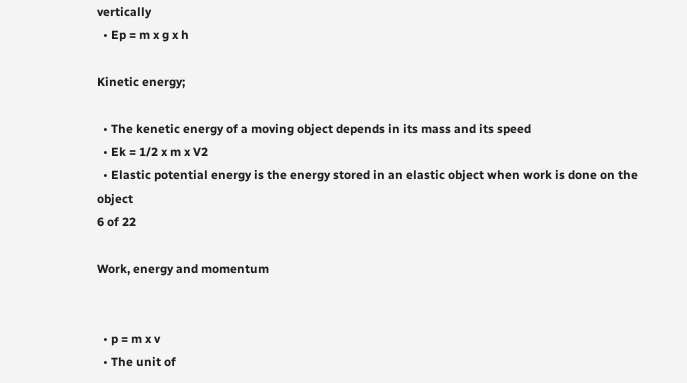vertically
  • Ep = m x g x h

Kinetic energy;

  • The kenetic energy of a moving object depends in its mass and its speed
  • Ek = 1/2 x m x V2
  • Elastic potential energy is the energy stored in an elastic object when work is done on the object
6 of 22

Work, energy and momentum


  • p = m x v
  • The unit of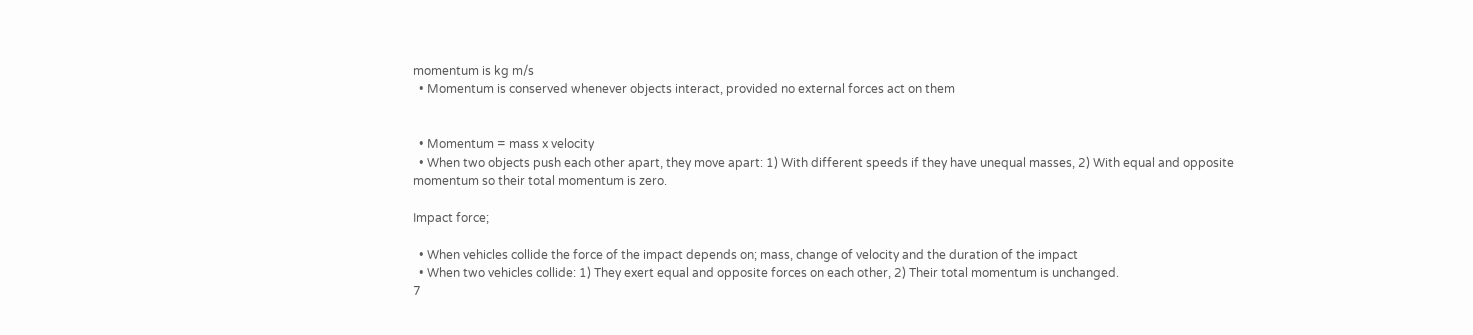momentum is kg m/s
  • Momentum is conserved whenever objects interact, provided no external forces act on them


  • Momentum = mass x velocity
  • When two objects push each other apart, they move apart: 1) With different speeds if they have unequal masses, 2) With equal and opposite momentum so their total momentum is zero.

Impact force;

  • When vehicles collide the force of the impact depends on; mass, change of velocity and the duration of the impact
  • When two vehicles collide: 1) They exert equal and opposite forces on each other, 2) Their total momentum is unchanged.
7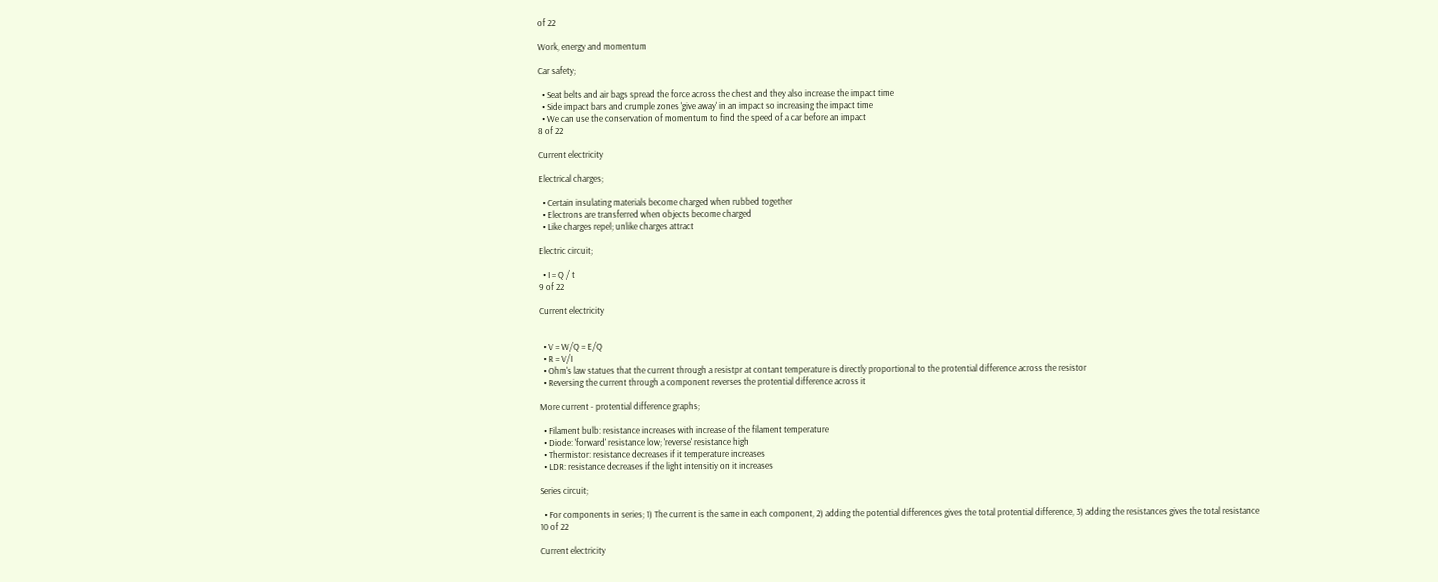of 22

Work, energy and momentum

Car safety;

  • Seat belts and air bags spread the force across the chest and they also increase the impact time
  • Side impact bars and crumple zones 'give away' in an impact so increasing the impact time
  • We can use the conservation of momentum to find the speed of a car before an impact
8 of 22

Current electricity

Electrical charges;

  • Certain insulating materials become charged when rubbed together
  • Electrons are transferred when objects become charged
  • Like charges repel; unlike charges attract

Electric circuit;

  • I = Q / t
9 of 22

Current electricity


  • V = W/Q = E/Q
  • R = V/I
  • Ohm's law statues that the current through a resistpr at contant temperature is directly proportional to the protential difference across the resistor
  • Reversing the current through a component reverses the protential difference across it

More current - protential difference graphs;

  • Filament bulb: resistance increases with increase of the filament temperature
  • Diode: 'forward' resistance low; 'reverse' resistance high
  • Thermistor: resistance decreases if it temperature increases
  • LDR: resistance decreases if the light intensitiy on it increases

Series circuit;

  • For components in series; 1) The current is the same in each component, 2) adding the potential differences gives the total protential difference, 3) adding the resistances gives the total resistance
10 of 22

Current electricity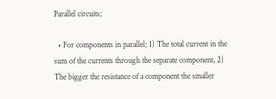Parallel circuits;

  • For components in parallel; 1) The total current in the sum of the currents through the separate component, 2) The bigger the resistance of a component the smaller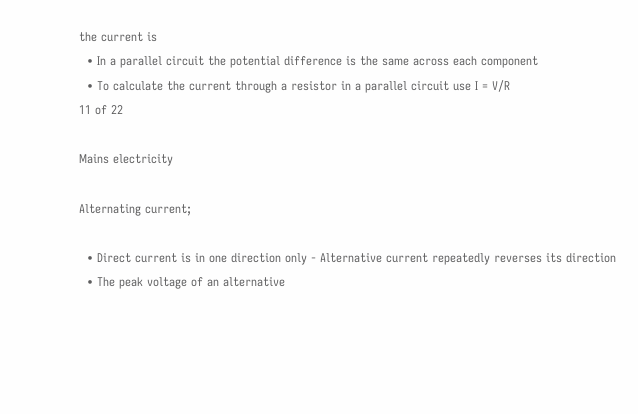the current is
  • In a parallel circuit the potential difference is the same across each component
  • To calculate the current through a resistor in a parallel circuit use I = V/R
11 of 22

Mains electricity

Alternating current;

  • Direct current is in one direction only - Alternative current repeatedly reverses its direction
  • The peak voltage of an alternative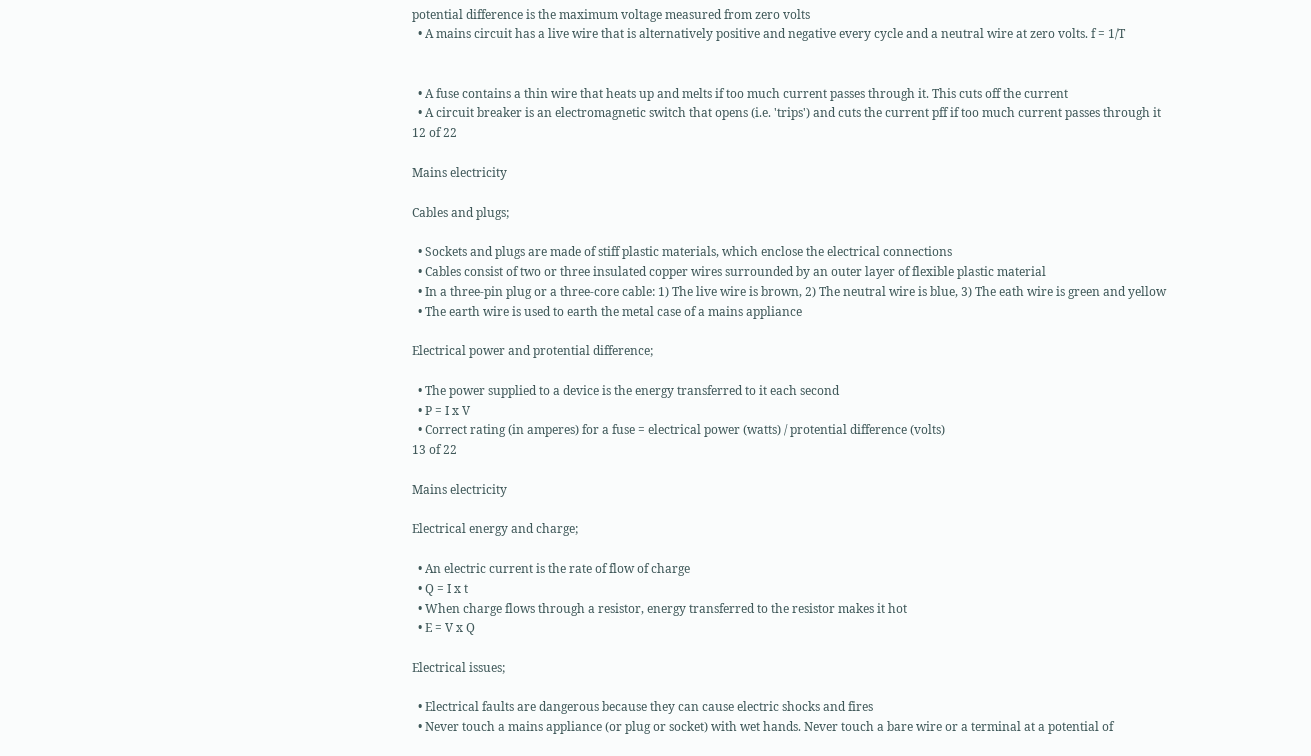potential difference is the maximum voltage measured from zero volts
  • A mains circuit has a live wire that is alternatively positive and negative every cycle and a neutral wire at zero volts. f = 1/T


  • A fuse contains a thin wire that heats up and melts if too much current passes through it. This cuts off the current
  • A circuit breaker is an electromagnetic switch that opens (i.e. 'trips') and cuts the current pff if too much current passes through it
12 of 22

Mains electricity

Cables and plugs;

  • Sockets and plugs are made of stiff plastic materials, which enclose the electrical connections
  • Cables consist of two or three insulated copper wires surrounded by an outer layer of flexible plastic material
  • In a three-pin plug or a three-core cable: 1) The live wire is brown, 2) The neutral wire is blue, 3) The eath wire is green and yellow
  • The earth wire is used to earth the metal case of a mains appliance

Electrical power and protential difference;

  • The power supplied to a device is the energy transferred to it each second
  • P = I x V
  • Correct rating (in amperes) for a fuse = electrical power (watts) / protential difference (volts)
13 of 22

Mains electricity

Electrical energy and charge;

  • An electric current is the rate of flow of charge
  • Q = I x t
  • When charge flows through a resistor, energy transferred to the resistor makes it hot
  • E = V x Q

Electrical issues;

  • Electrical faults are dangerous because they can cause electric shocks and fires
  • Never touch a mains appliance (or plug or socket) with wet hands. Never touch a bare wire or a terminal at a potential of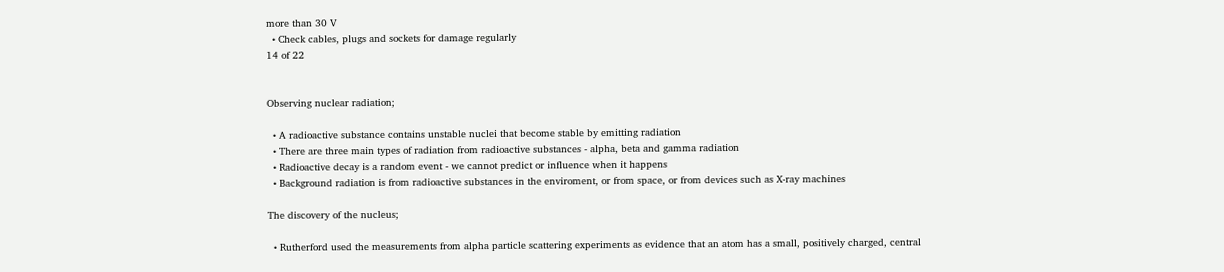more than 30 V
  • Check cables, plugs and sockets for damage regularly
14 of 22


Observing nuclear radiation;

  • A radioactive substance contains unstable nuclei that become stable by emitting radiation
  • There are three main types of radiation from radioactive substances - alpha, beta and gamma radiation
  • Radioactive decay is a random event - we cannot predict or influence when it happens
  • Background radiation is from radioactive substances in the enviroment, or from space, or from devices such as X-ray machines

The discovery of the nucleus;

  • Rutherford used the measurements from alpha particle scattering experiments as evidence that an atom has a small, positively charged, central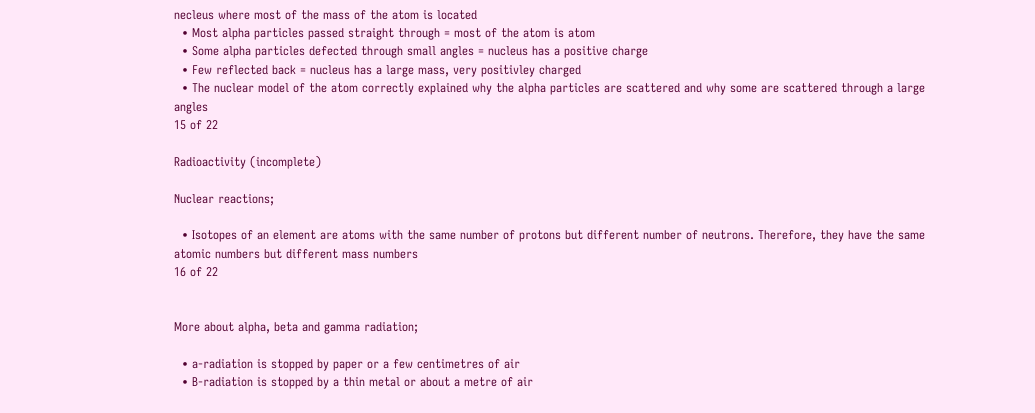necleus where most of the mass of the atom is located
  • Most alpha particles passed straight through = most of the atom is atom
  • Some alpha particles defected through small angles = nucleus has a positive charge
  • Few reflected back = nucleus has a large mass, very positivley charged
  • The nuclear model of the atom correctly explained why the alpha particles are scattered and why some are scattered through a large angles
15 of 22

Radioactivity (incomplete)

Nuclear reactions;

  • Isotopes of an element are atoms with the same number of protons but different number of neutrons. Therefore, they have the same atomic numbers but different mass numbers
16 of 22


More about alpha, beta and gamma radiation;

  • a-radiation is stopped by paper or a few centimetres of air
  • B-radiation is stopped by a thin metal or about a metre of air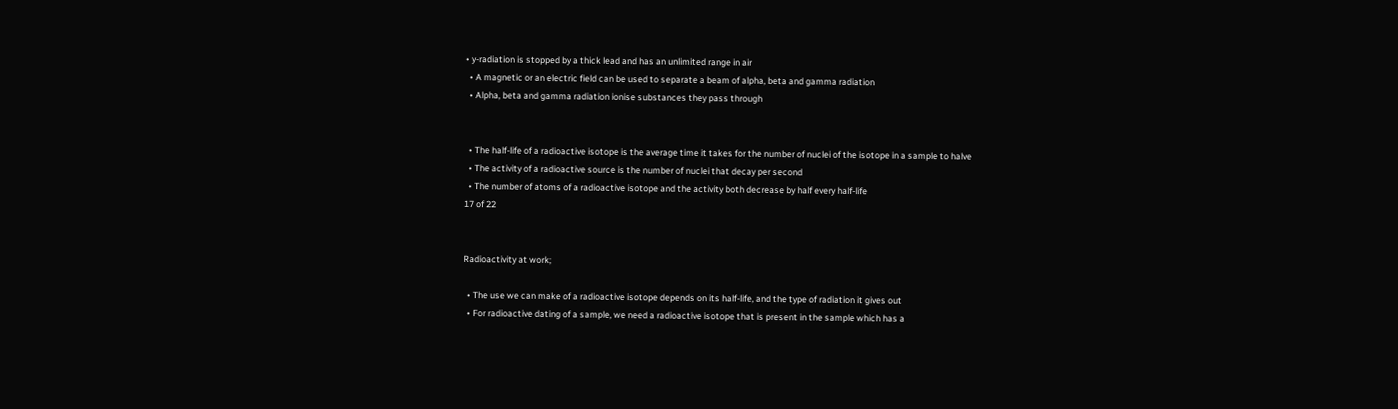• y-radiation is stopped by a thick lead and has an unlimited range in air
  • A magnetic or an electric field can be used to separate a beam of alpha, beta and gamma radiation
  • Alpha, beta and gamma radiation ionise substances they pass through


  • The half-life of a radioactive isotope is the average time it takes for the number of nuclei of the isotope in a sample to halve
  • The activity of a radioactive source is the number of nuclei that decay per second
  • The number of atoms of a radioactive isotope and the activity both decrease by half every half-life
17 of 22


Radioactivity at work;

  • The use we can make of a radioactive isotope depends on its half-life, and the type of radiation it gives out
  • For radioactive dating of a sample, we need a radioactive isotope that is present in the sample which has a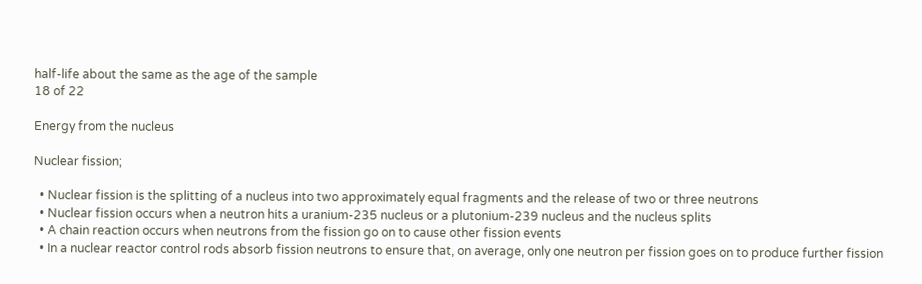half-life about the same as the age of the sample
18 of 22

Energy from the nucleus

Nuclear fission;

  • Nuclear fission is the splitting of a nucleus into two approximately equal fragments and the release of two or three neutrons
  • Nuclear fission occurs when a neutron hits a uranium-235 nucleus or a plutonium-239 nucleus and the nucleus splits
  • A chain reaction occurs when neutrons from the fission go on to cause other fission events
  • In a nuclear reactor control rods absorb fission neutrons to ensure that, on average, only one neutron per fission goes on to produce further fission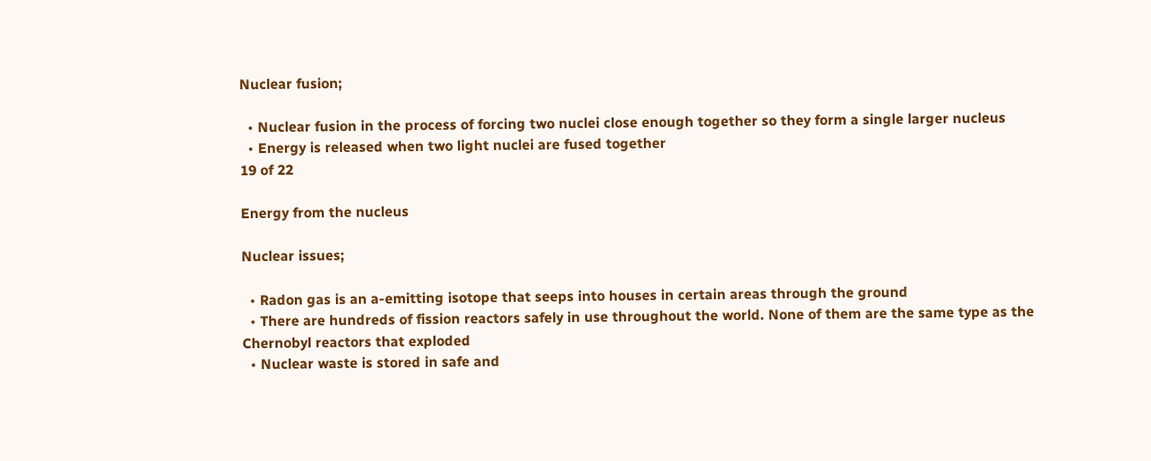Nuclear fusion;

  • Nuclear fusion in the process of forcing two nuclei close enough together so they form a single larger nucleus
  • Energy is released when two light nuclei are fused together
19 of 22

Energy from the nucleus

Nuclear issues;

  • Radon gas is an a-emitting isotope that seeps into houses in certain areas through the ground
  • There are hundreds of fission reactors safely in use throughout the world. None of them are the same type as the Chernobyl reactors that exploded
  • Nuclear waste is stored in safe and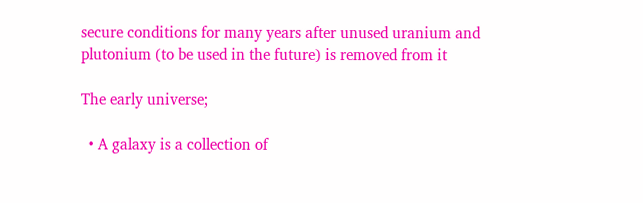secure conditions for many years after unused uranium and plutonium (to be used in the future) is removed from it

The early universe;

  • A galaxy is a collection of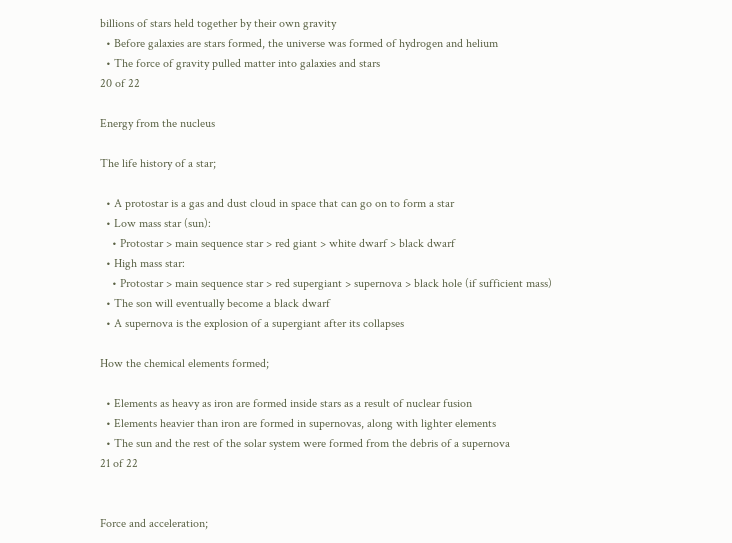billions of stars held together by their own gravity
  • Before galaxies are stars formed, the universe was formed of hydrogen and helium
  • The force of gravity pulled matter into galaxies and stars
20 of 22

Energy from the nucleus

The life history of a star;

  • A protostar is a gas and dust cloud in space that can go on to form a star
  • Low mass star (sun):
    • Protostar > main sequence star > red giant > white dwarf > black dwarf
  • High mass star:
    • Protostar > main sequence star > red supergiant > supernova > black hole (if sufficient mass)
  • The son will eventually become a black dwarf
  • A supernova is the explosion of a supergiant after its collapses

How the chemical elements formed;

  • Elements as heavy as iron are formed inside stars as a result of nuclear fusion
  • Elements heavier than iron are formed in supernovas, along with lighter elements
  • The sun and the rest of the solar system were formed from the debris of a supernova
21 of 22


Force and acceleration;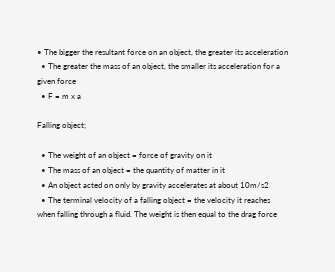• The bigger the resultant force on an object, the greater its acceleration
  • The greater the mass of an object, the smaller its acceleration for a given force
  • F = m x a

Falling object;

  • The weight of an object = force of gravity on it
  • The mass of an object = the quantity of matter in it
  • An object acted on only by gravity accelerates at about 10m/s2
  • The terminal velocity of a falling object = the velocity it reaches when falling through a fluid. The weight is then equal to the drag force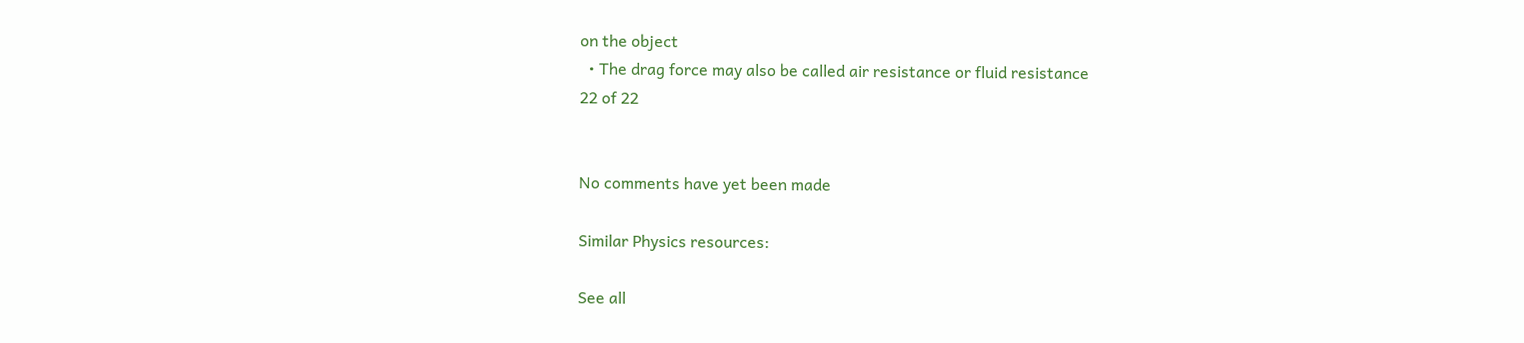on the object
  • The drag force may also be called air resistance or fluid resistance
22 of 22


No comments have yet been made

Similar Physics resources:

See all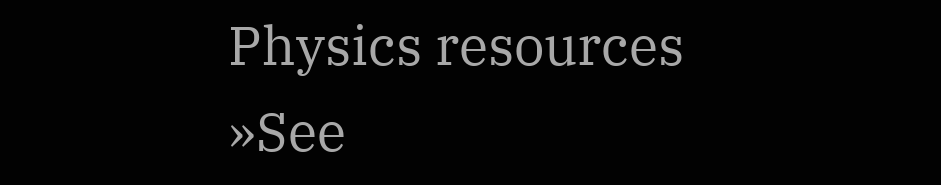Physics resources »See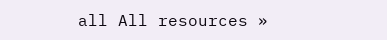all All resources »